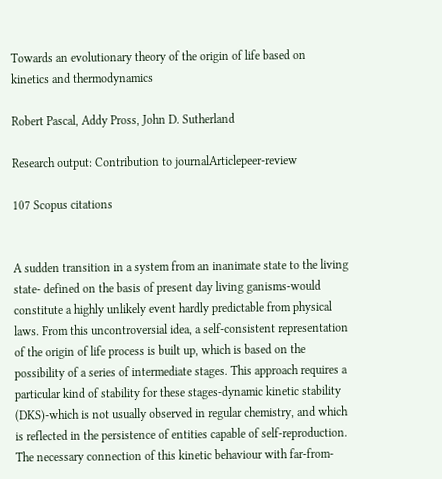Towards an evolutionary theory of the origin of life based on kinetics and thermodynamics

Robert Pascal, Addy Pross, John D. Sutherland

Research output: Contribution to journalArticlepeer-review

107 Scopus citations


A sudden transition in a system from an inanimate state to the living state- defined on the basis of present day living ganisms-would constitute a highly unlikely event hardly predictable from physical laws. From this uncontroversial idea, a self-consistent representation of the origin of life process is built up, which is based on the possibility of a series of intermediate stages. This approach requires a particular kind of stability for these stages-dynamic kinetic stability (DKS)-which is not usually observed in regular chemistry, and which is reflected in the persistence of entities capable of self-reproduction. The necessary connection of this kinetic behaviour with far-from-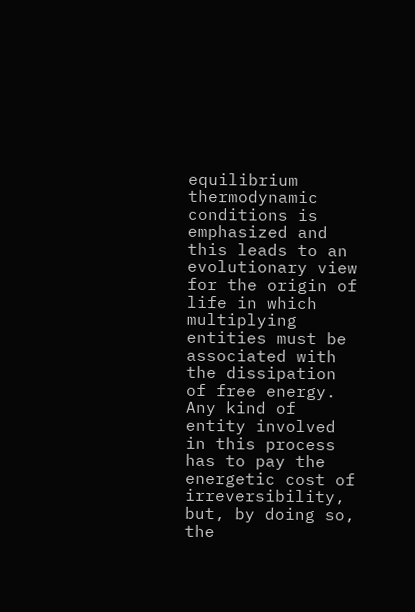equilibrium thermodynamic conditions is emphasized and this leads to an evolutionary view for the origin of life in which multiplying entities must be associated with the dissipation of free energy. Any kind of entity involved in this process has to pay the energetic cost of irreversibility, but, by doing so, the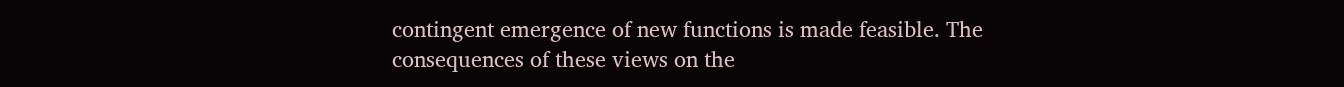contingent emergence of new functions is made feasible. The consequences of these views on the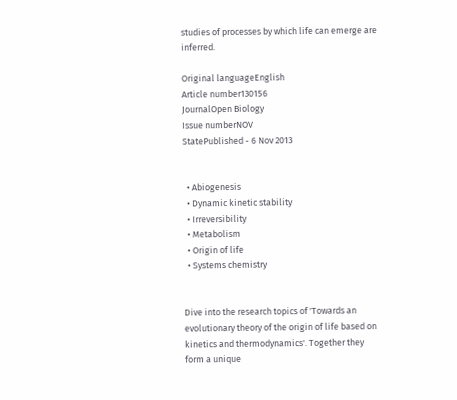studies of processes by which life can emerge are inferred.

Original languageEnglish
Article number130156
JournalOpen Biology
Issue numberNOV
StatePublished - 6 Nov 2013


  • Abiogenesis
  • Dynamic kinetic stability
  • Irreversibility
  • Metabolism
  • Origin of life
  • Systems chemistry


Dive into the research topics of 'Towards an evolutionary theory of the origin of life based on kinetics and thermodynamics'. Together they form a unique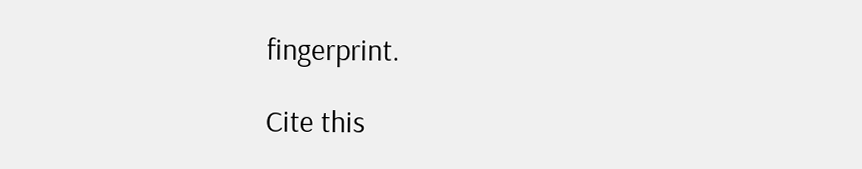fingerprint.

Cite this